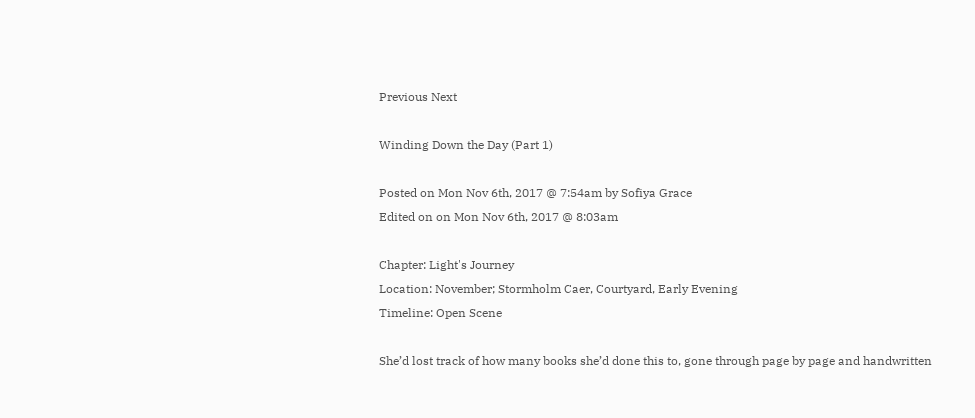Previous Next

Winding Down the Day (Part 1)

Posted on Mon Nov 6th, 2017 @ 7:54am by Sofiya Grace
Edited on on Mon Nov 6th, 2017 @ 8:03am

Chapter: Light's Journey
Location: November; Stormholm Caer, Courtyard, Early Evening
Timeline: Open Scene

She’d lost track of how many books she’d done this to, gone through page by page and handwritten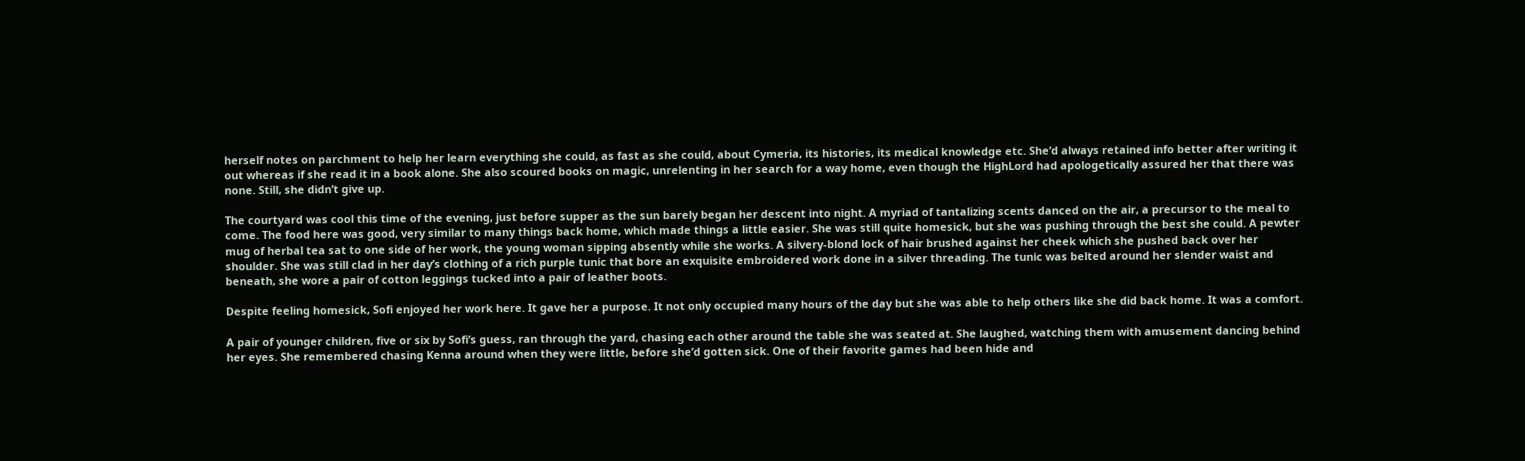herself notes on parchment to help her learn everything she could, as fast as she could, about Cymeria, its histories, its medical knowledge etc. She’d always retained info better after writing it out whereas if she read it in a book alone. She also scoured books on magic, unrelenting in her search for a way home, even though the HighLord had apologetically assured her that there was none. Still, she didn’t give up.

The courtyard was cool this time of the evening, just before supper as the sun barely began her descent into night. A myriad of tantalizing scents danced on the air, a precursor to the meal to come. The food here was good, very similar to many things back home, which made things a little easier. She was still quite homesick, but she was pushing through the best she could. A pewter mug of herbal tea sat to one side of her work, the young woman sipping absently while she works. A silvery-blond lock of hair brushed against her cheek which she pushed back over her shoulder. She was still clad in her day’s clothing of a rich purple tunic that bore an exquisite embroidered work done in a silver threading. The tunic was belted around her slender waist and beneath, she wore a pair of cotton leggings tucked into a pair of leather boots.

Despite feeling homesick, Sofi enjoyed her work here. It gave her a purpose. It not only occupied many hours of the day but she was able to help others like she did back home. It was a comfort.

A pair of younger children, five or six by Sofi’s guess, ran through the yard, chasing each other around the table she was seated at. She laughed, watching them with amusement dancing behind her eyes. She remembered chasing Kenna around when they were little, before she’d gotten sick. One of their favorite games had been hide and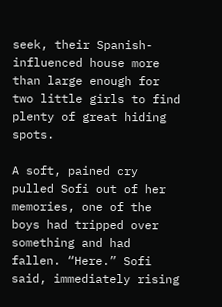seek, their Spanish-influenced house more than large enough for two little girls to find plenty of great hiding spots.

A soft, pained cry pulled Sofi out of her memories, one of the boys had tripped over something and had fallen. “Here.” Sofi said, immediately rising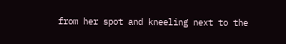from her spot and kneeling next to the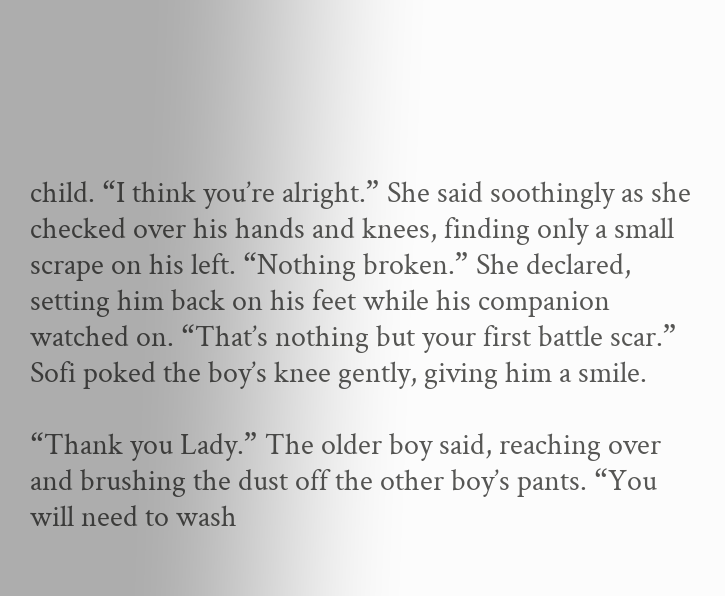child. “I think you’re alright.” She said soothingly as she checked over his hands and knees, finding only a small scrape on his left. “Nothing broken.” She declared, setting him back on his feet while his companion watched on. “That’s nothing but your first battle scar.” Sofi poked the boy’s knee gently, giving him a smile.

“Thank you Lady.” The older boy said, reaching over and brushing the dust off the other boy’s pants. “You will need to wash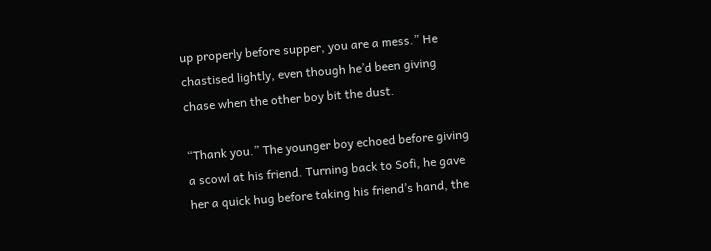up properly before supper, you are a mess.” He chastised lightly, even though he’d been giving chase when the other boy bit the dust.

“Thank you.” The younger boy echoed before giving a scowl at his friend. Turning back to Sofi, he gave her a quick hug before taking his friend’s hand, the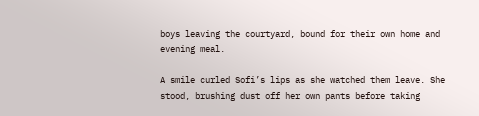boys leaving the courtyard, bound for their own home and evening meal.

A smile curled Sofi’s lips as she watched them leave. She stood, brushing dust off her own pants before taking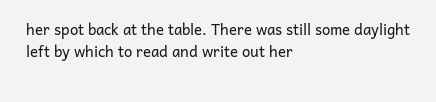her spot back at the table. There was still some daylight left by which to read and write out her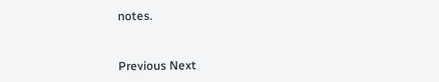notes.


Previous Next